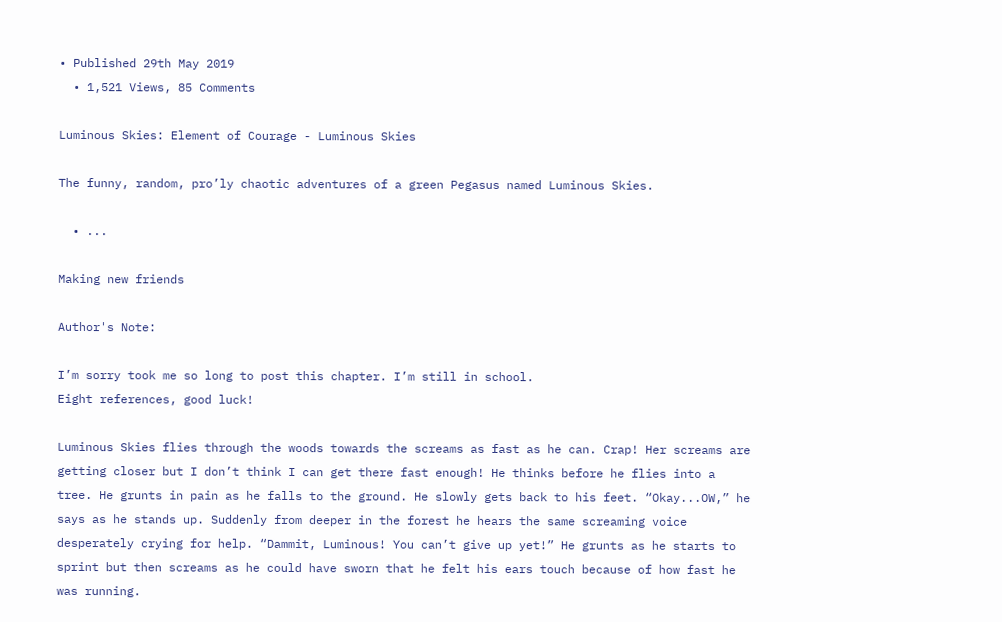• Published 29th May 2019
  • 1,521 Views, 85 Comments

Luminous Skies: Element of Courage - Luminous Skies

The funny, random, pro’ly chaotic adventures of a green Pegasus named Luminous Skies.

  • ...

Making new friends

Author's Note:

I’m sorry took me so long to post this chapter. I’m still in school.
Eight references, good luck!

Luminous Skies flies through the woods towards the screams as fast as he can. Crap! Her screams are getting closer but I don’t think I can get there fast enough! He thinks before he flies into a tree. He grunts in pain as he falls to the ground. He slowly gets back to his feet. “Okay...OW,” he says as he stands up. Suddenly from deeper in the forest he hears the same screaming voice desperately crying for help. “Dammit, Luminous! You can’t give up yet!” He grunts as he starts to sprint but then screams as he could have sworn that he felt his ears touch because of how fast he was running.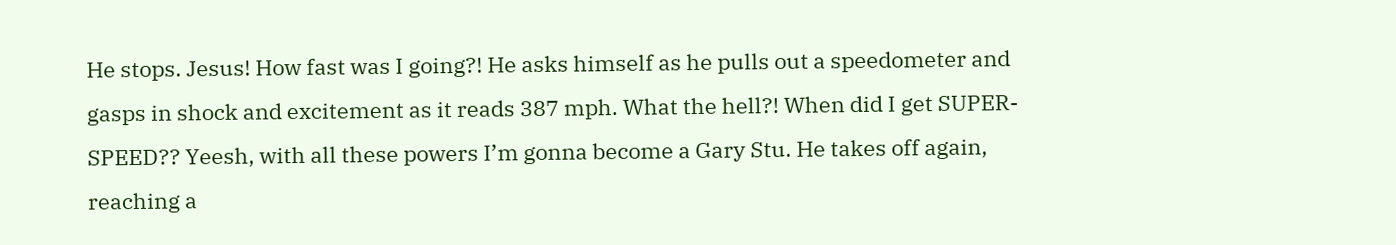He stops. Jesus! How fast was I going?! He asks himself as he pulls out a speedometer and gasps in shock and excitement as it reads 387 mph. What the hell?! When did I get SUPER-SPEED?? Yeesh, with all these powers I’m gonna become a Gary Stu. He takes off again, reaching a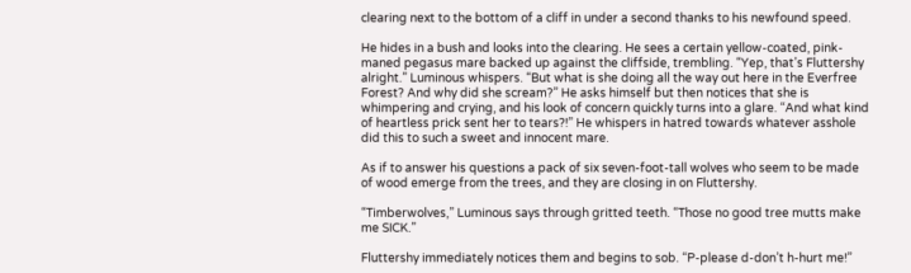clearing next to the bottom of a cliff in under a second thanks to his newfound speed.

He hides in a bush and looks into the clearing. He sees a certain yellow-coated, pink-maned pegasus mare backed up against the cliffside, trembling. “Yep, that’s Fluttershy alright.” Luminous whispers. “But what is she doing all the way out here in the Everfree Forest? And why did she scream?” He asks himself but then notices that she is whimpering and crying, and his look of concern quickly turns into a glare. “And what kind of heartless prick sent her to tears?!” He whispers in hatred towards whatever asshole did this to such a sweet and innocent mare.

As if to answer his questions a pack of six seven-foot-tall wolves who seem to be made of wood emerge from the trees, and they are closing in on Fluttershy.

“Timberwolves,” Luminous says through gritted teeth. “Those no good tree mutts make me SICK.”

Fluttershy immediately notices them and begins to sob. “P-please d-don’t h-hurt me!”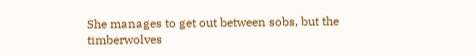She manages to get out between sobs, but the timberwolves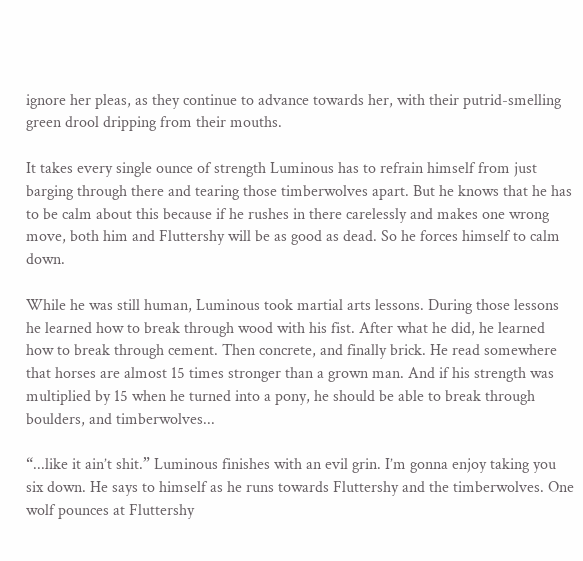ignore her pleas, as they continue to advance towards her, with their putrid-smelling green drool dripping from their mouths.

It takes every single ounce of strength Luminous has to refrain himself from just barging through there and tearing those timberwolves apart. But he knows that he has to be calm about this because if he rushes in there carelessly and makes one wrong move, both him and Fluttershy will be as good as dead. So he forces himself to calm down.

While he was still human, Luminous took martial arts lessons. During those lessons he learned how to break through wood with his fist. After what he did, he learned how to break through cement. Then concrete, and finally brick. He read somewhere that horses are almost 15 times stronger than a grown man. And if his strength was multiplied by 15 when he turned into a pony, he should be able to break through boulders, and timberwolves...

“...like it ain’t shit.” Luminous finishes with an evil grin. I’m gonna enjoy taking you six down. He says to himself as he runs towards Fluttershy and the timberwolves. One wolf pounces at Fluttershy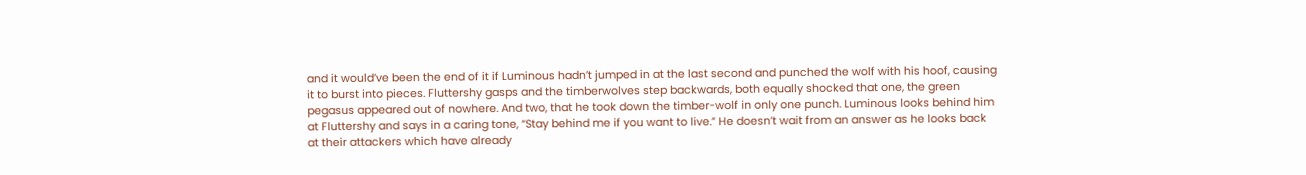and it would’ve been the end of it if Luminous hadn’t jumped in at the last second and punched the wolf with his hoof, causing it to burst into pieces. Fluttershy gasps and the timberwolves step backwards, both equally shocked that one, the green pegasus appeared out of nowhere. And two, that he took down the timber-wolf in only one punch. Luminous looks behind him at Fluttershy and says in a caring tone, “Stay behind me if you want to live.” He doesn’t wait from an answer as he looks back at their attackers which have already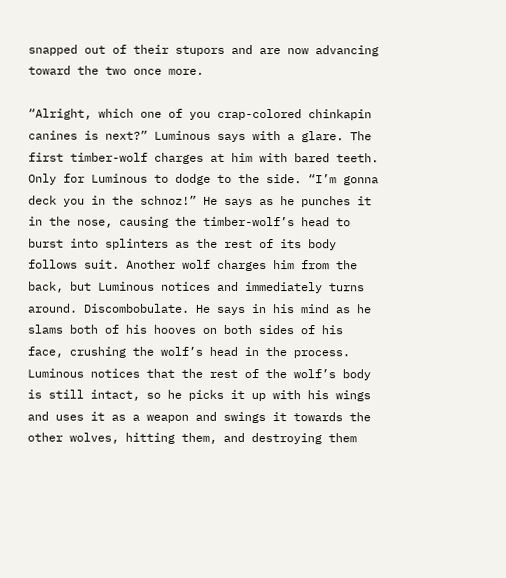snapped out of their stupors and are now advancing toward the two once more.

“Alright, which one of you crap-colored chinkapin canines is next?” Luminous says with a glare. The first timber-wolf charges at him with bared teeth. Only for Luminous to dodge to the side. “I’m gonna deck you in the schnoz!” He says as he punches it in the nose, causing the timber-wolf’s head to burst into splinters as the rest of its body follows suit. Another wolf charges him from the back, but Luminous notices and immediately turns around. Discombobulate. He says in his mind as he slams both of his hooves on both sides of his face, crushing the wolf’s head in the process. Luminous notices that the rest of the wolf’s body is still intact, so he picks it up with his wings and uses it as a weapon and swings it towards the other wolves, hitting them, and destroying them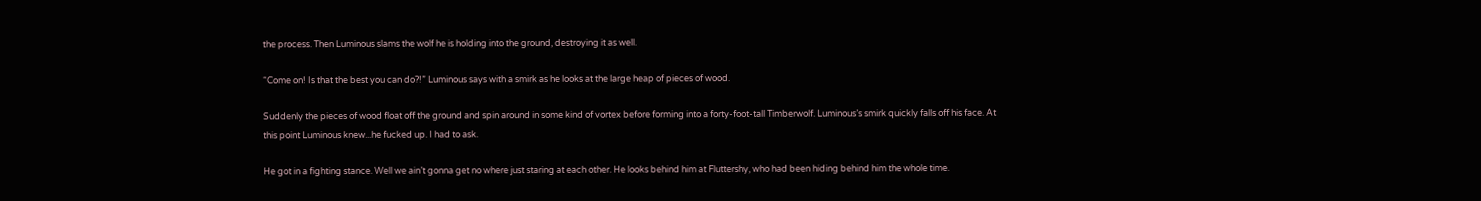the process. Then Luminous slams the wolf he is holding into the ground, destroying it as well.

“Come on! Is that the best you can do?!” Luminous says with a smirk as he looks at the large heap of pieces of wood.

Suddenly the pieces of wood float off the ground and spin around in some kind of vortex before forming into a forty-foot-tall Timberwolf. Luminous’s smirk quickly falls off his face. At this point Luminous knew...he fucked up. I had to ask.

He got in a fighting stance. Well we ain’t gonna get no where just staring at each other. He looks behind him at Fluttershy, who had been hiding behind him the whole time.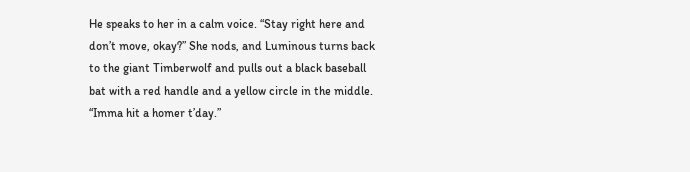He speaks to her in a calm voice. “Stay right here and don’t move, okay?” She nods, and Luminous turns back to the giant Timberwolf and pulls out a black baseball bat with a red handle and a yellow circle in the middle. “Imma hit a homer t’day.”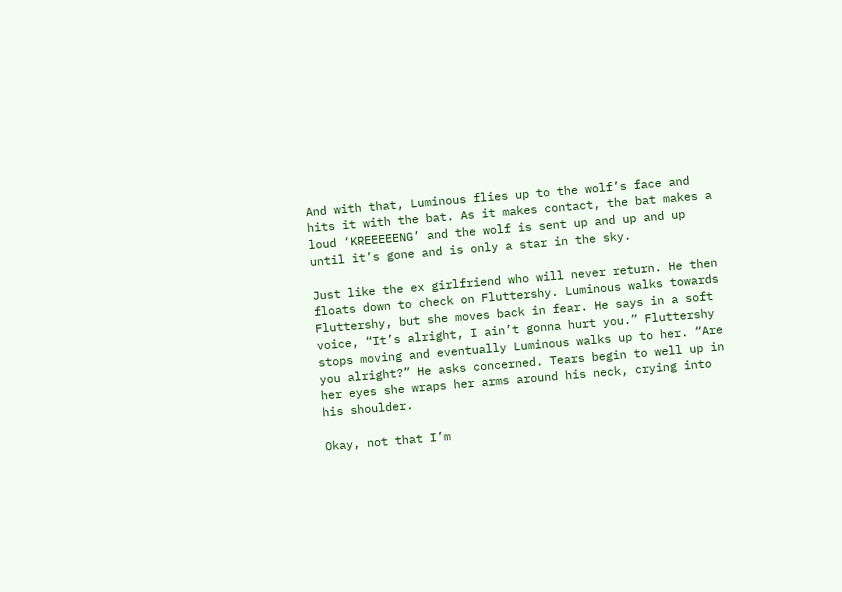And with that, Luminous flies up to the wolf’s face and hits it with the bat. As it makes contact, the bat makes a loud ‘KREEEEENG’ and the wolf is sent up and up and up until it’s gone and is only a star in the sky.

Just like the ex girlfriend who will never return. He then floats down to check on Fluttershy. Luminous walks towards Fluttershy, but she moves back in fear. He says in a soft voice, “It’s alright, I ain’t gonna hurt you.” Fluttershy stops moving and eventually Luminous walks up to her. “Are you alright?” He asks concerned. Tears begin to well up in her eyes she wraps her arms around his neck, crying into his shoulder.

Okay, not that I’m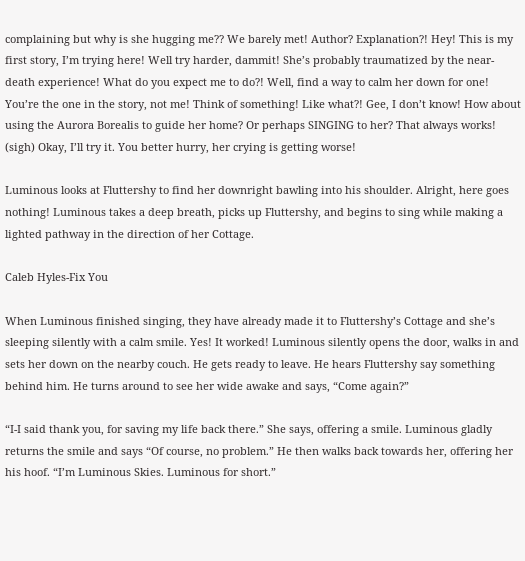complaining but why is she hugging me?? We barely met! Author? Explanation?! Hey! This is my first story, I’m trying here! Well try harder, dammit! She’s probably traumatized by the near-death experience! What do you expect me to do?! Well, find a way to calm her down for one! You’re the one in the story, not me! Think of something! Like what?! Gee, I don’t know! How about using the Aurora Borealis to guide her home? Or perhaps SINGING to her? That always works! (sigh) Okay, I’ll try it. You better hurry, her crying is getting worse!

Luminous looks at Fluttershy to find her downright bawling into his shoulder. Alright, here goes nothing! Luminous takes a deep breath, picks up Fluttershy, and begins to sing while making a lighted pathway in the direction of her Cottage.

Caleb Hyles-Fix You

When Luminous finished singing, they have already made it to Fluttershy’s Cottage and she’s sleeping silently with a calm smile. Yes! It worked! Luminous silently opens the door, walks in and sets her down on the nearby couch. He gets ready to leave. He hears Fluttershy say something behind him. He turns around to see her wide awake and says, “Come again?”

“I-I said thank you, for saving my life back there.” She says, offering a smile. Luminous gladly returns the smile and says “Of course, no problem.” He then walks back towards her, offering her his hoof. “I’m Luminous Skies. Luminous for short.”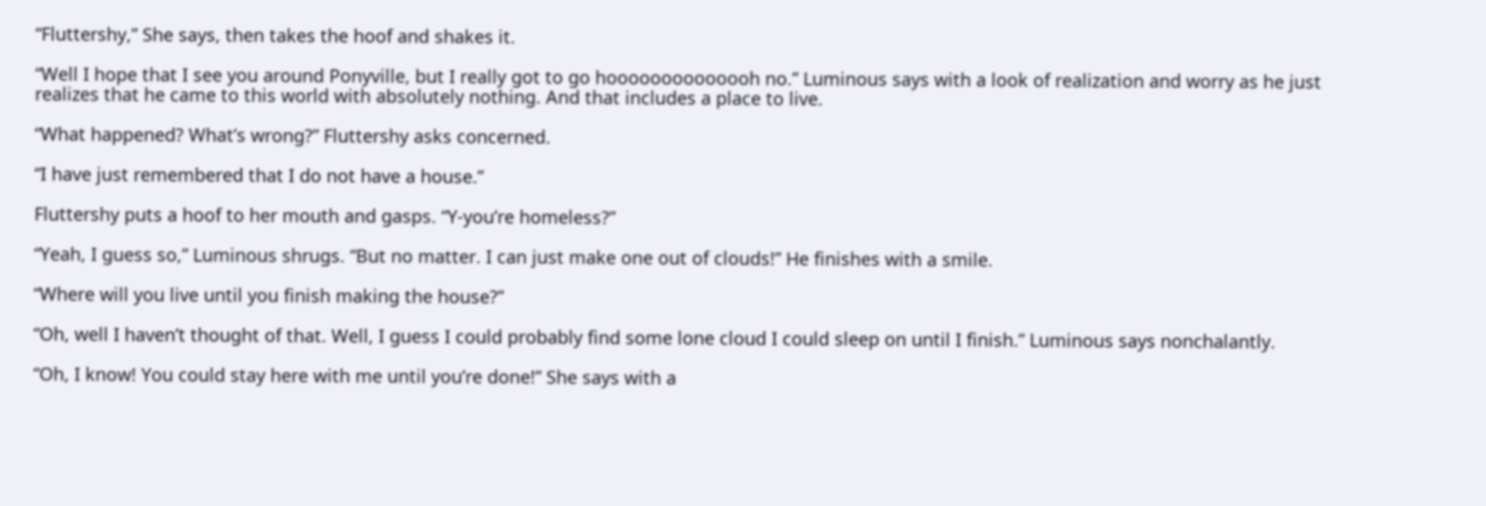“Fluttershy,” She says, then takes the hoof and shakes it.

“Well I hope that I see you around Ponyville, but I really got to go hoooooooooooooh no.” Luminous says with a look of realization and worry as he just realizes that he came to this world with absolutely nothing. And that includes a place to live.

“What happened? What’s wrong?” Fluttershy asks concerned.

“I have just remembered that I do not have a house.”

Fluttershy puts a hoof to her mouth and gasps. “Y-you’re homeless?”

“Yeah, I guess so,” Luminous shrugs. “But no matter. I can just make one out of clouds!” He finishes with a smile.

“Where will you live until you finish making the house?”

“Oh, well I haven’t thought of that. Well, I guess I could probably find some lone cloud I could sleep on until I finish.” Luminous says nonchalantly.

“Oh, I know! You could stay here with me until you’re done!” She says with a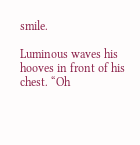smile.

Luminous waves his hooves in front of his chest. “Oh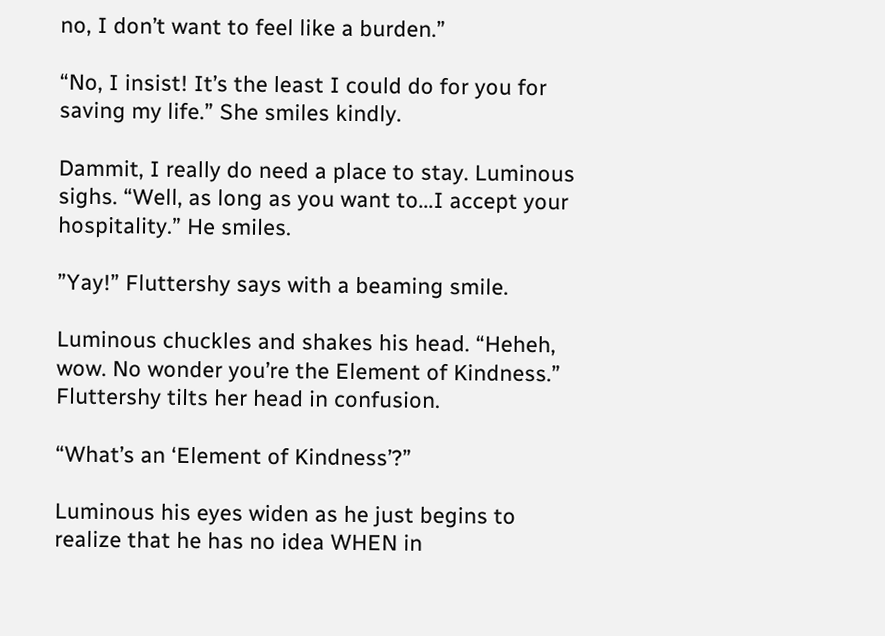no, I don’t want to feel like a burden.”

“No, I insist! It’s the least I could do for you for saving my life.” She smiles kindly.

Dammit, I really do need a place to stay. Luminous sighs. “Well, as long as you want to...I accept your hospitality.” He smiles.

”Yay!” Fluttershy says with a beaming smile.

Luminous chuckles and shakes his head. “Heheh, wow. No wonder you’re the Element of Kindness.” Fluttershy tilts her head in confusion.

“What’s an ‘Element of Kindness’?”

Luminous his eyes widen as he just begins to realize that he has no idea WHEN in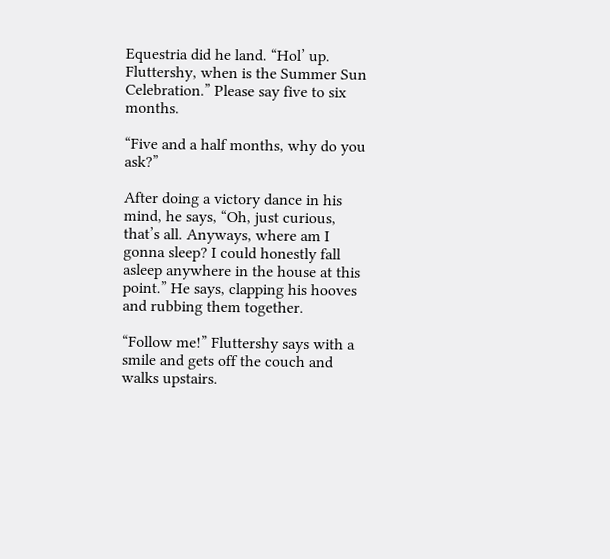Equestria did he land. “Hol’ up. Fluttershy, when is the Summer Sun Celebration.” Please say five to six months.

“Five and a half months, why do you ask?”

After doing a victory dance in his mind, he says, “Oh, just curious, that’s all. Anyways, where am I gonna sleep? I could honestly fall asleep anywhere in the house at this point.” He says, clapping his hooves and rubbing them together.

“Follow me!” Fluttershy says with a smile and gets off the couch and walks upstairs.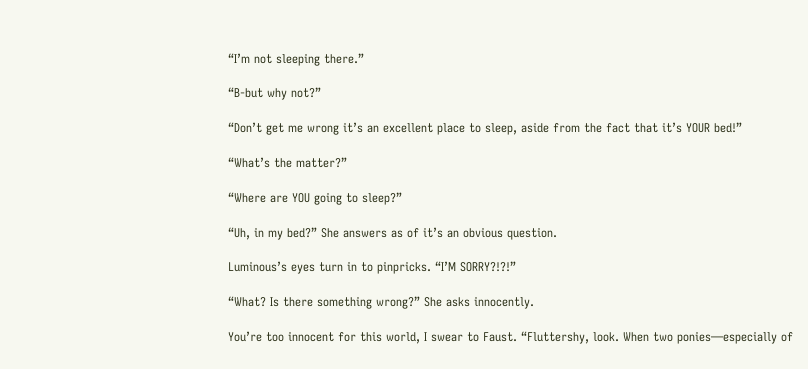“I’m not sleeping there.”

“B-but why not?”

“Don’t get me wrong it’s an excellent place to sleep, aside from the fact that it’s YOUR bed!”

“What’s the matter?”

“Where are YOU going to sleep?”

“Uh, in my bed?” She answers as of it’s an obvious question.

Luminous’s eyes turn in to pinpricks. “I’M SORRY?!?!”

“What? Is there something wrong?” She asks innocently.

You’re too innocent for this world, I swear to Faust. “Fluttershy, look. When two ponies—especially of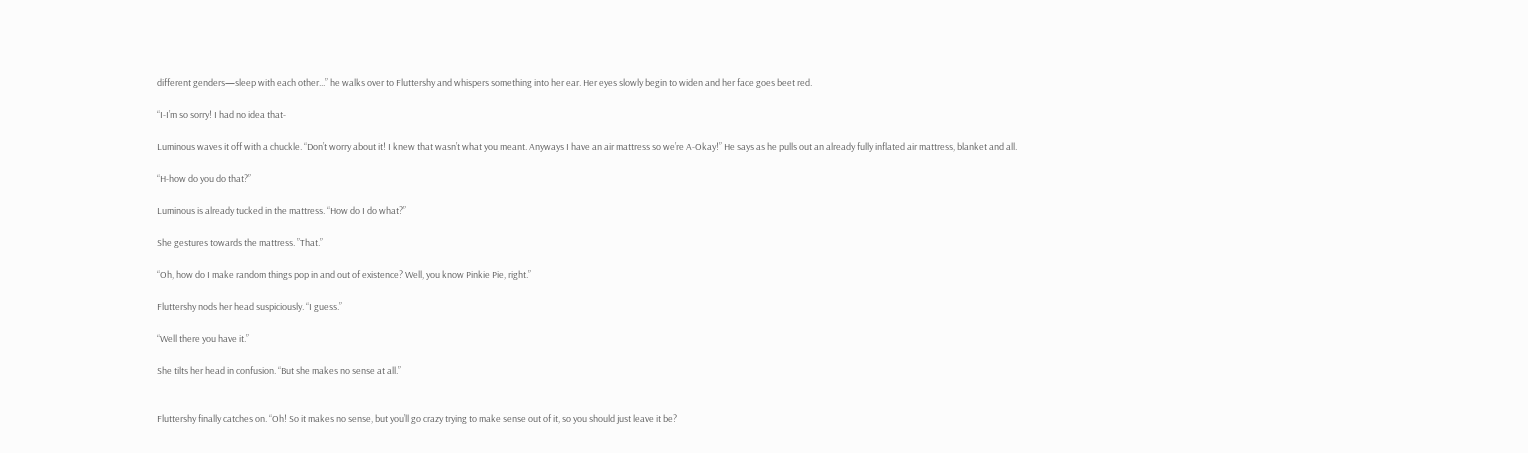different genders—sleep with each other...” he walks over to Fluttershy and whispers something into her ear. Her eyes slowly begin to widen and her face goes beet red.

“I-I’m so sorry! I had no idea that-

Luminous waves it off with a chuckle. “Don’t worry about it! I knew that wasn’t what you meant. Anyways I have an air mattress so we’re A-Okay!” He says as he pulls out an already fully inflated air mattress, blanket and all.

“H-how do you do that?”

Luminous is already tucked in the mattress. “How do I do what?”

She gestures towards the mattress. ”That.”

“Oh, how do I make random things pop in and out of existence? Well, you know Pinkie Pie, right.”

Fluttershy nods her head suspiciously. “I guess.”

“Well there you have it.”

She tilts her head in confusion. “But she makes no sense at all.”


Fluttershy finally catches on. “Oh! So it makes no sense, but you’ll go crazy trying to make sense out of it, so you should just leave it be?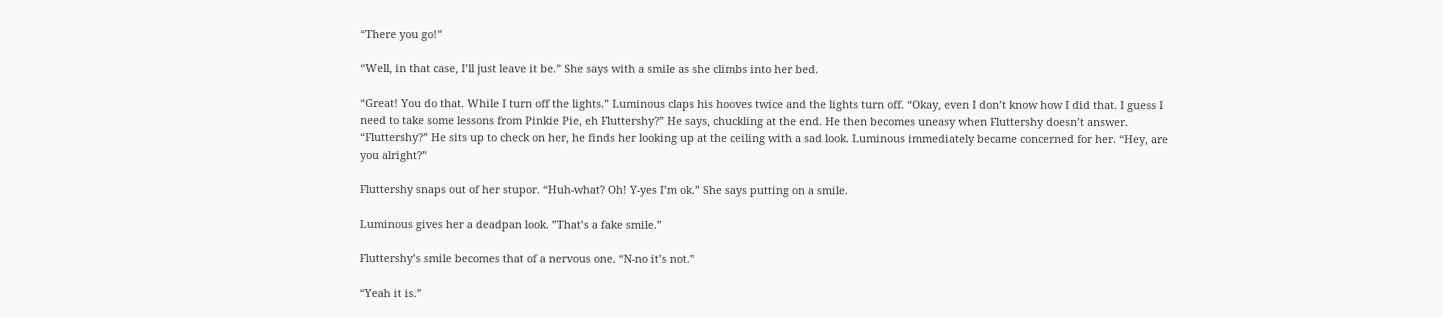“There you go!”

“Well, in that case, I’ll just leave it be.” She says with a smile as she climbs into her bed.

“Great! You do that. While I turn off the lights.” Luminous claps his hooves twice and the lights turn off. “Okay, even I don’t know how I did that. I guess I need to take some lessons from Pinkie Pie, eh Fluttershy?” He says, chuckling at the end. He then becomes uneasy when Fluttershy doesn’t answer. “Fluttershy?” He sits up to check on her, he finds her looking up at the ceiling with a sad look. Luminous immediately became concerned for her. “Hey, are you alright?”

Fluttershy snaps out of her stupor. “Huh-what? Oh! Y-yes I’m ok.” She says putting on a smile.

Luminous gives her a deadpan look. ”That’s a fake smile.”

Fluttershy’s smile becomes that of a nervous one. “N-no it’s not.”

“Yeah it is.”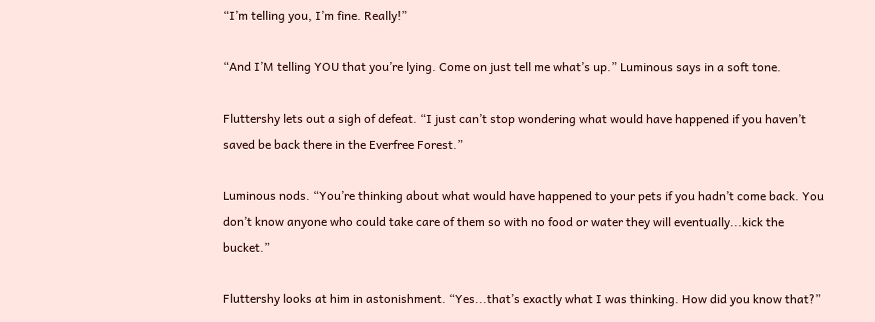“I’m telling you, I’m fine. Really!”

“And I’M telling YOU that you’re lying. Come on just tell me what’s up.” Luminous says in a soft tone.

Fluttershy lets out a sigh of defeat. “I just can’t stop wondering what would have happened if you haven’t saved be back there in the Everfree Forest.”

Luminous nods. “You’re thinking about what would have happened to your pets if you hadn’t come back. You don’t know anyone who could take care of them so with no food or water they will eventually...kick the bucket.”

Fluttershy looks at him in astonishment. “Yes...that’s exactly what I was thinking. How did you know that?”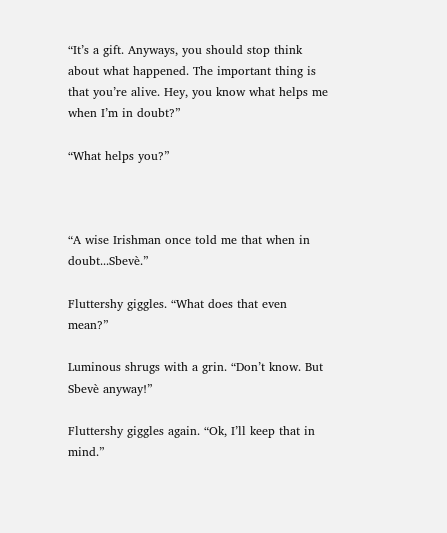“It’s a gift. Anyways, you should stop think about what happened. The important thing is that you’re alive. Hey, you know what helps me when I’m in doubt?”

“What helps you?”



“A wise Irishman once told me that when in doubt...Sbevè.”

Fluttershy giggles. “What does that even mean?”

Luminous shrugs with a grin. “Don’t know. But Sbevè anyway!”

Fluttershy giggles again. “Ok, I’ll keep that in mind.”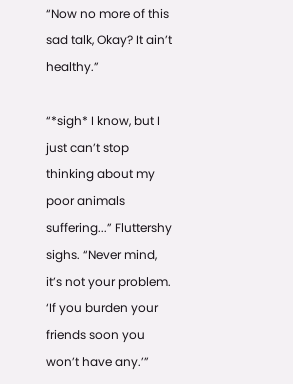“Now no more of this sad talk, Okay? It ain’t healthy.”

“*sigh* I know, but I just can’t stop thinking about my poor animals suffering...” Fluttershy sighs. “Never mind, it’s not your problem. ‘If you burden your friends soon you won’t have any.’”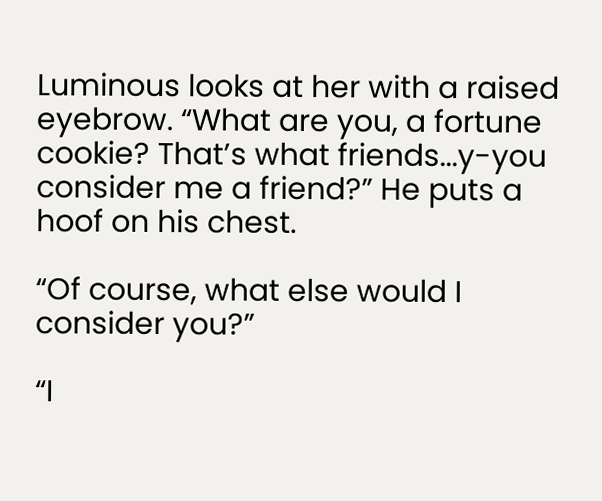Luminous looks at her with a raised eyebrow. “What are you, a fortune cookie? That’s what friends...y-you consider me a friend?” He puts a hoof on his chest.

“Of course, what else would I consider you?”

“I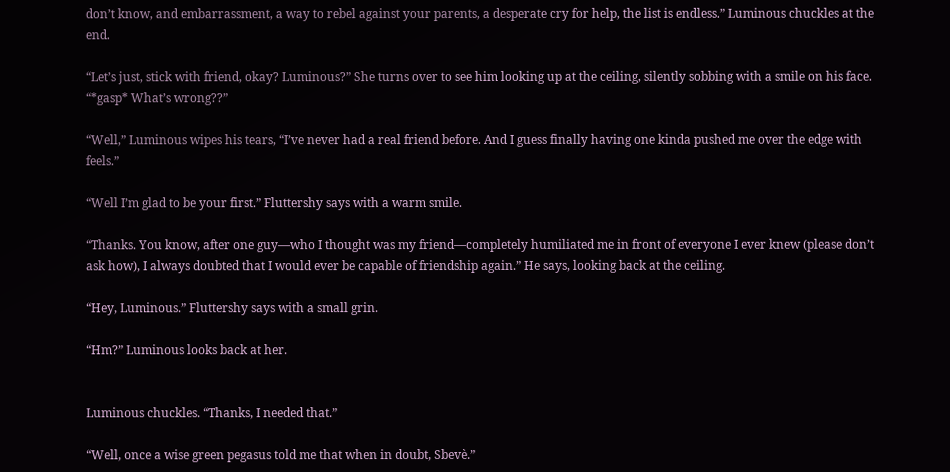don’t know, and embarrassment, a way to rebel against your parents, a desperate cry for help, the list is endless.” Luminous chuckles at the end.

“Let’s just, stick with friend, okay? Luminous?” She turns over to see him looking up at the ceiling, silently sobbing with a smile on his face. “*gasp* What’s wrong??”

“Well,” Luminous wipes his tears, “I’ve never had a real friend before. And I guess finally having one kinda pushed me over the edge with feels.”

“Well I’m glad to be your first.” Fluttershy says with a warm smile.

“Thanks. You know, after one guy—who I thought was my friend—completely humiliated me in front of everyone I ever knew (please don’t ask how), I always doubted that I would ever be capable of friendship again.” He says, looking back at the ceiling.

“Hey, Luminous.” Fluttershy says with a small grin.

“Hm?” Luminous looks back at her.


Luminous chuckles. “Thanks, I needed that.”

“Well, once a wise green pegasus told me that when in doubt, Sbevè.”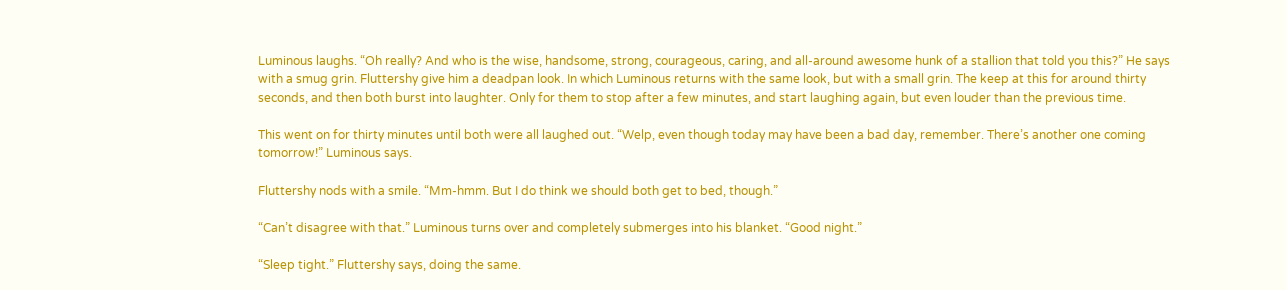Luminous laughs. “Oh really? And who is the wise, handsome, strong, courageous, caring, and all-around awesome hunk of a stallion that told you this?” He says with a smug grin. Fluttershy give him a deadpan look. In which Luminous returns with the same look, but with a small grin. The keep at this for around thirty seconds, and then both burst into laughter. Only for them to stop after a few minutes, and start laughing again, but even louder than the previous time.

This went on for thirty minutes until both were all laughed out. “Welp, even though today may have been a bad day, remember. There’s another one coming tomorrow!” Luminous says.

Fluttershy nods with a smile. “Mm-hmm. But I do think we should both get to bed, though.”

“Can’t disagree with that.” Luminous turns over and completely submerges into his blanket. “Good night.”

“Sleep tight.” Fluttershy says, doing the same.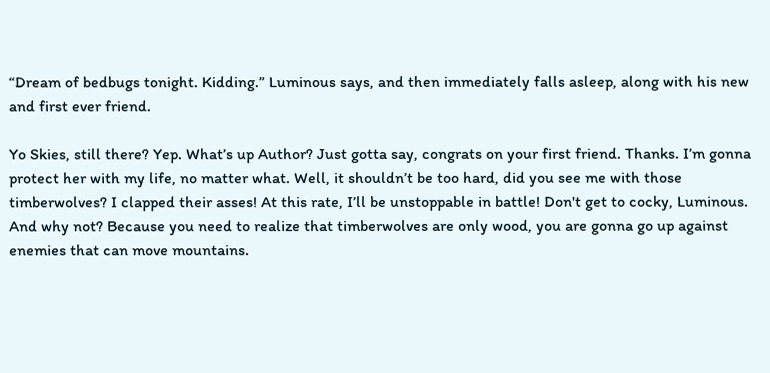“Dream of bedbugs tonight. Kidding.” Luminous says, and then immediately falls asleep, along with his new and first ever friend.

Yo Skies, still there? Yep. What’s up Author? Just gotta say, congrats on your first friend. Thanks. I’m gonna protect her with my life, no matter what. Well, it shouldn’t be too hard, did you see me with those timberwolves? I clapped their asses! At this rate, I’ll be unstoppable in battle! Don't get to cocky, Luminous. And why not? Because you need to realize that timberwolves are only wood, you are gonna go up against enemies that can move mountains.